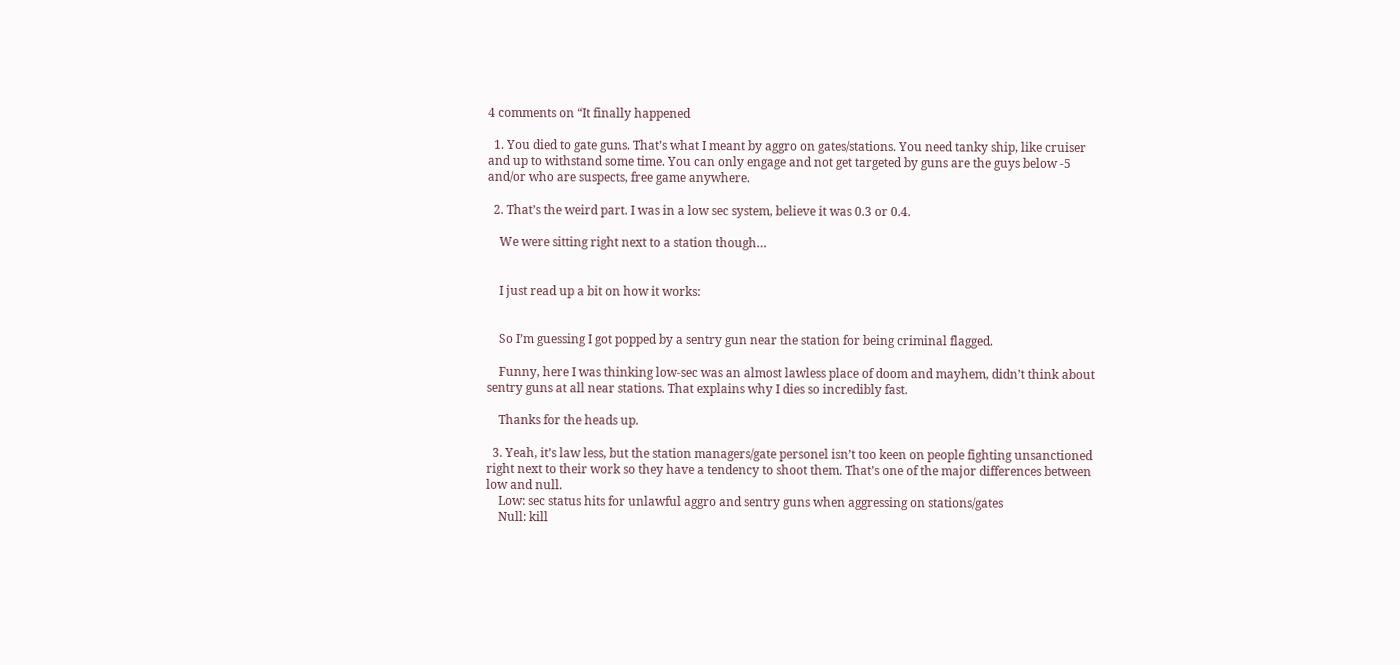4 comments on “It finally happened

  1. You died to gate guns. That’s what I meant by aggro on gates/stations. You need tanky ship, like cruiser and up to withstand some time. You can only engage and not get targeted by guns are the guys below -5 and/or who are suspects, free game anywhere.

  2. That’s the weird part. I was in a low sec system, believe it was 0.3 or 0.4.

    We were sitting right next to a station though…


    I just read up a bit on how it works:


    So I’m guessing I got popped by a sentry gun near the station for being criminal flagged.

    Funny, here I was thinking low-sec was an almost lawless place of doom and mayhem, didn’t think about sentry guns at all near stations. That explains why I dies so incredibly fast.

    Thanks for the heads up.

  3. Yeah, it’s law less, but the station managers/gate personel isn’t too keen on people fighting unsanctioned right next to their work so they have a tendency to shoot them. That’s one of the major differences between low and null.
    Low: sec status hits for unlawful aggro and sentry guns when aggressing on stations/gates
    Null: kill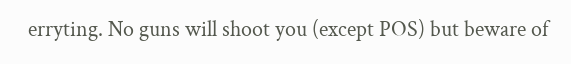erryting. No guns will shoot you (except POS) but beware of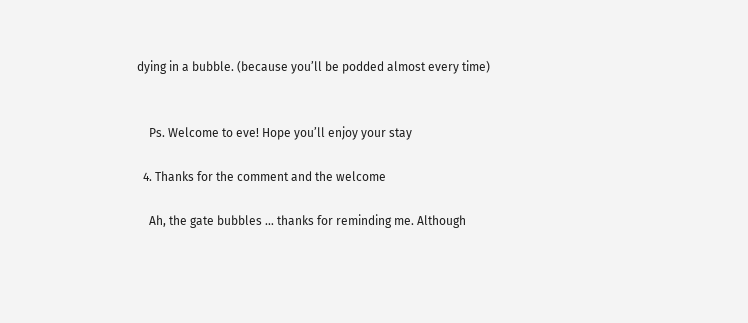dying in a bubble. (because you’ll be podded almost every time)


    Ps. Welcome to eve! Hope you’ll enjoy your stay

  4. Thanks for the comment and the welcome

    Ah, the gate bubbles … thanks for reminding me. Although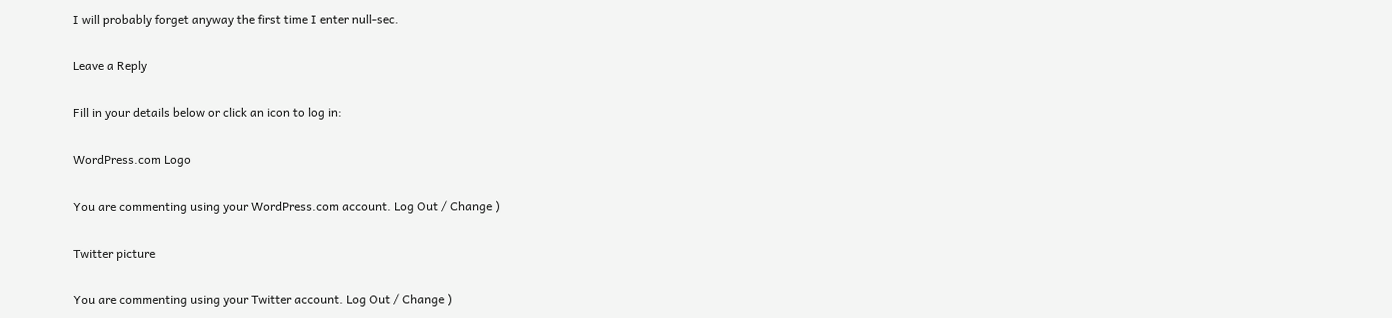I will probably forget anyway the first time I enter null-sec.

Leave a Reply

Fill in your details below or click an icon to log in:

WordPress.com Logo

You are commenting using your WordPress.com account. Log Out / Change )

Twitter picture

You are commenting using your Twitter account. Log Out / Change )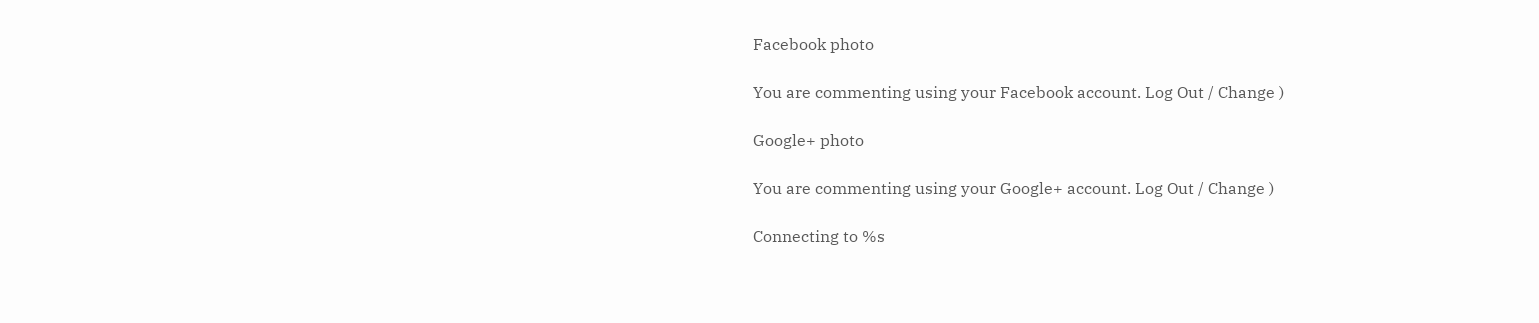Facebook photo

You are commenting using your Facebook account. Log Out / Change )

Google+ photo

You are commenting using your Google+ account. Log Out / Change )

Connecting to %s